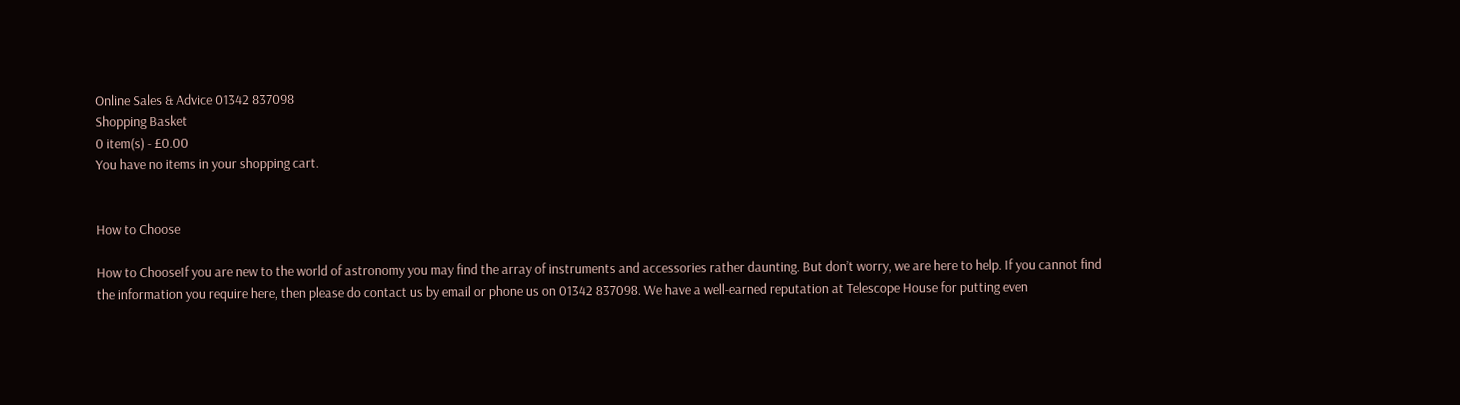Online Sales & Advice 01342 837098
Shopping Basket
0 item(s) - £0.00
You have no items in your shopping cart.


How to Choose

How to ChooseIf you are new to the world of astronomy you may find the array of instruments and accessories rather daunting. But don’t worry, we are here to help. If you cannot find the information you require here, then please do contact us by email or phone us on 01342 837098. We have a well-earned reputation at Telescope House for putting even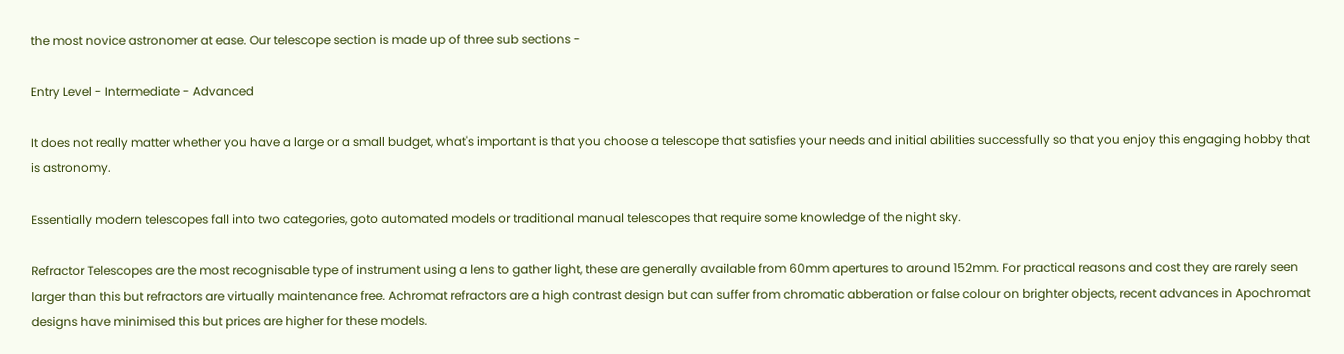the most novice astronomer at ease. Our telescope section is made up of three sub sections -

Entry Level - Intermediate - Advanced

It does not really matter whether you have a large or a small budget, what's important is that you choose a telescope that satisfies your needs and initial abilities successfully so that you enjoy this engaging hobby that is astronomy.

Essentially modern telescopes fall into two categories, goto automated models or traditional manual telescopes that require some knowledge of the night sky.

Refractor Telescopes are the most recognisable type of instrument using a lens to gather light, these are generally available from 60mm apertures to around 152mm. For practical reasons and cost they are rarely seen larger than this but refractors are virtually maintenance free. Achromat refractors are a high contrast design but can suffer from chromatic abberation or false colour on brighter objects, recent advances in Apochromat designs have minimised this but prices are higher for these models.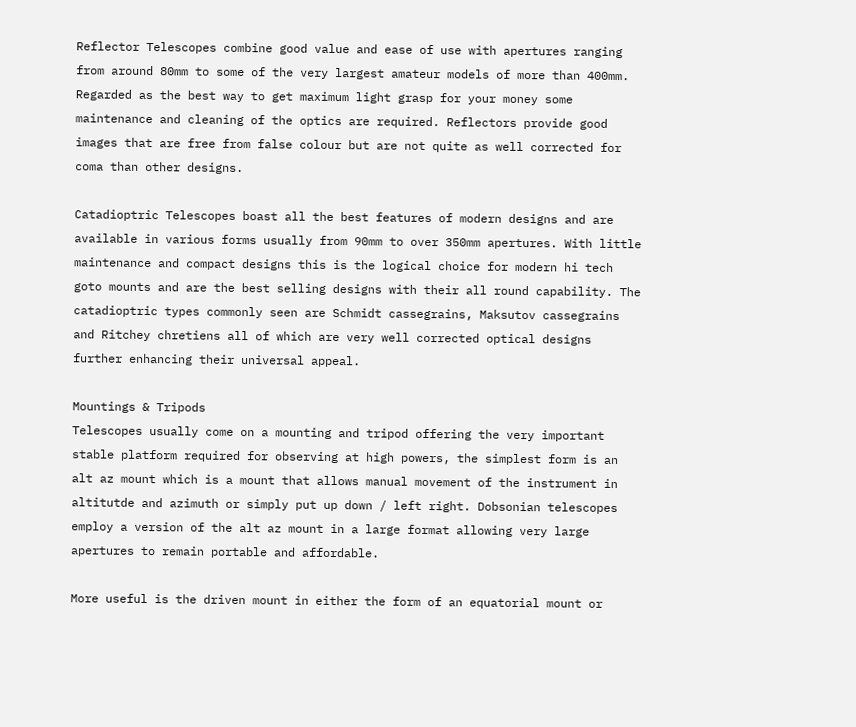Reflector Telescopes combine good value and ease of use with apertures ranging from around 80mm to some of the very largest amateur models of more than 400mm. Regarded as the best way to get maximum light grasp for your money some maintenance and cleaning of the optics are required. Reflectors provide good images that are free from false colour but are not quite as well corrected for coma than other designs.

Catadioptric Telescopes boast all the best features of modern designs and are available in various forms usually from 90mm to over 350mm apertures. With little maintenance and compact designs this is the logical choice for modern hi tech goto mounts and are the best selling designs with their all round capability. The catadioptric types commonly seen are Schmidt cassegrains, Maksutov cassegrains and Ritchey chretiens all of which are very well corrected optical designs further enhancing their universal appeal.

Mountings & Tripods
Telescopes usually come on a mounting and tripod offering the very important stable platform required for observing at high powers, the simplest form is an alt az mount which is a mount that allows manual movement of the instrument in altitutde and azimuth or simply put up down / left right. Dobsonian telescopes employ a version of the alt az mount in a large format allowing very large apertures to remain portable and affordable.

More useful is the driven mount in either the form of an equatorial mount or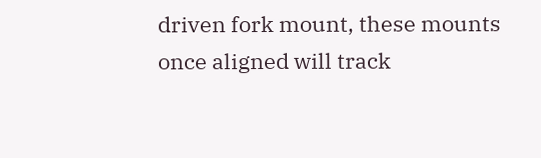driven fork mount, these mounts once aligned will track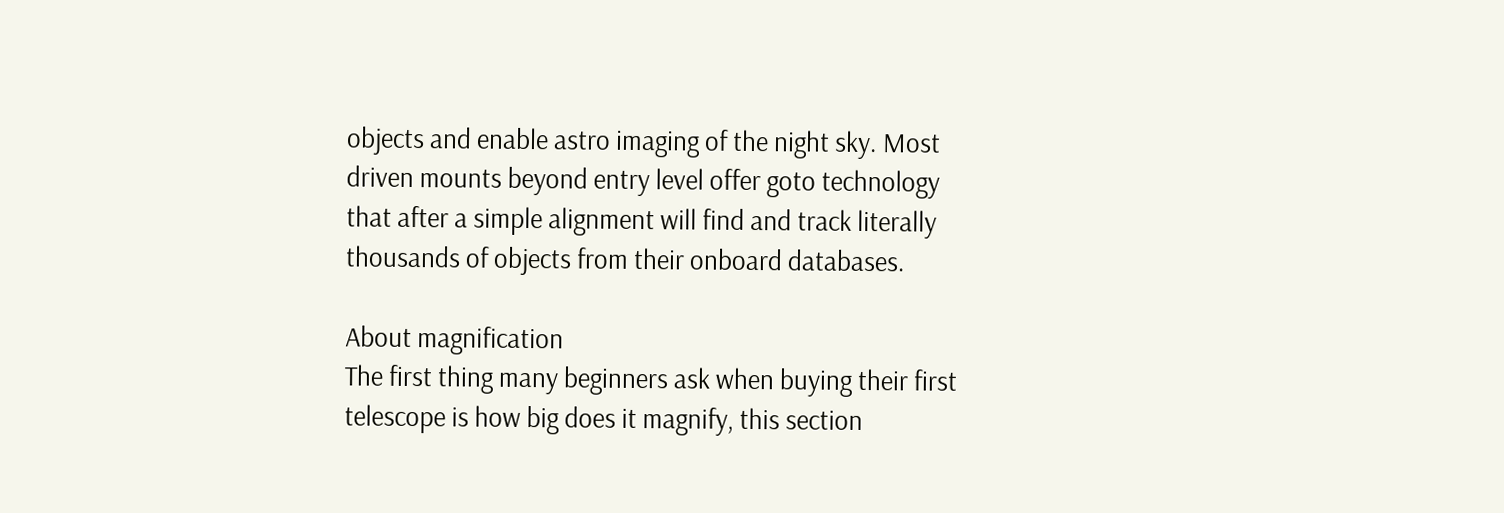objects and enable astro imaging of the night sky. Most driven mounts beyond entry level offer goto technology that after a simple alignment will find and track literally thousands of objects from their onboard databases.

About magnification
The first thing many beginners ask when buying their first telescope is how big does it magnify, this section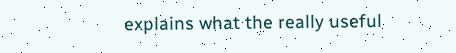explains what the really useful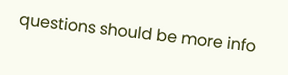questions should be more info